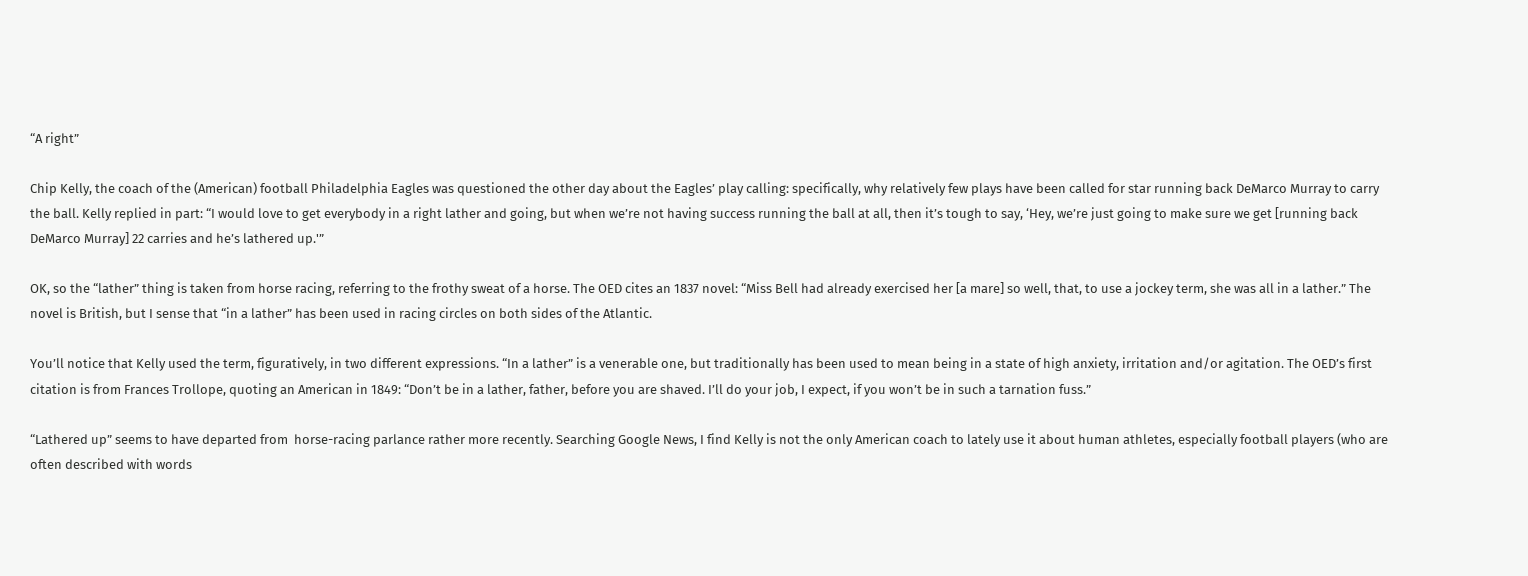“A right”

Chip Kelly, the coach of the (American) football Philadelphia Eagles was questioned the other day about the Eagles’ play calling: specifically, why relatively few plays have been called for star running back DeMarco Murray to carry the ball. Kelly replied in part: “I would love to get everybody in a right lather and going, but when we’re not having success running the ball at all, then it’s tough to say, ‘Hey, we’re just going to make sure we get [running back DeMarco Murray] 22 carries and he’s lathered up.'”

OK, so the “lather” thing is taken from horse racing, referring to the frothy sweat of a horse. The OED cites an 1837 novel: “Miss Bell had already exercised her [a mare] so well, that, to use a jockey term, she was all in a lather.” The novel is British, but I sense that “in a lather” has been used in racing circles on both sides of the Atlantic.

You’ll notice that Kelly used the term, figuratively, in two different expressions. “In a lather” is a venerable one, but traditionally has been used to mean being in a state of high anxiety, irritation and/or agitation. The OED’s first citation is from Frances Trollope, quoting an American in 1849: “Don’t be in a lather, father, before you are shaved. I’ll do your job, I expect, if you won’t be in such a tarnation fuss.”

“Lathered up” seems to have departed from  horse-racing parlance rather more recently. Searching Google News, I find Kelly is not the only American coach to lately use it about human athletes, especially football players (who are often described with words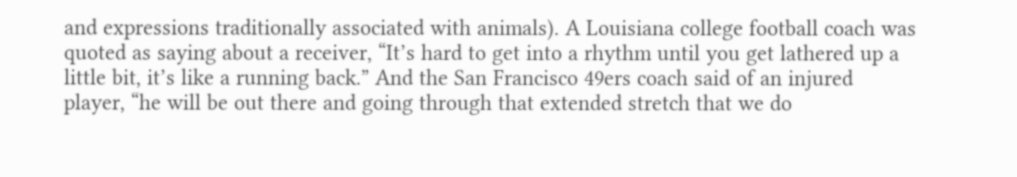and expressions traditionally associated with animals). A Louisiana college football coach was quoted as saying about a receiver, “It’s hard to get into a rhythm until you get lathered up a little bit, it’s like a running back.” And the San Francisco 49ers coach said of an injured player, “he will be out there and going through that extended stretch that we do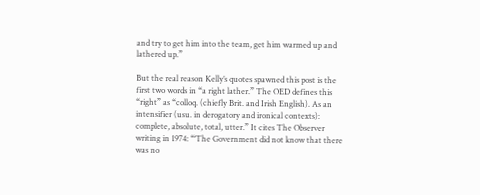and try to get him into the team, get him warmed up and lathered up.”

But the real reason Kelly’s quotes spawned this post is the first two words in “a right lather.” The OED defines this “right” as “colloq. (chiefly Brit. and Irish English). As an intensifier (usu. in derogatory and ironical contexts): complete, absolute, total, utter.” It cites The Observer writing in 1974: “‘The Government did not know that there was no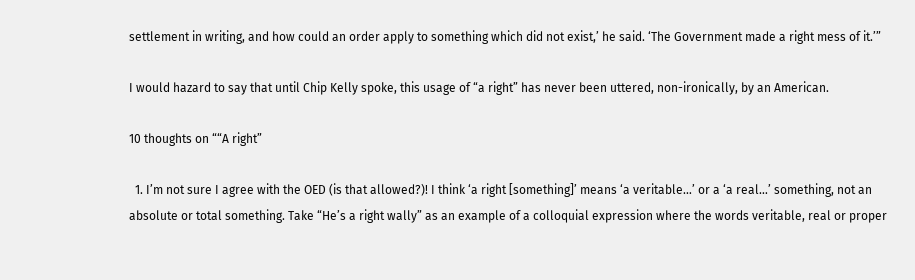settlement in writing, and how could an order apply to something which did not exist,’ he said. ‘The Government made a right mess of it.’”

I would hazard to say that until Chip Kelly spoke, this usage of “a right” has never been uttered, non-ironically, by an American.

10 thoughts on ““A right”

  1. I’m not sure I agree with the OED (is that allowed?)! I think ‘a right [something]’ means ‘a veritable…’ or a ‘a real…’ something, not an absolute or total something. Take “He’s a right wally” as an example of a colloquial expression where the words veritable, real or proper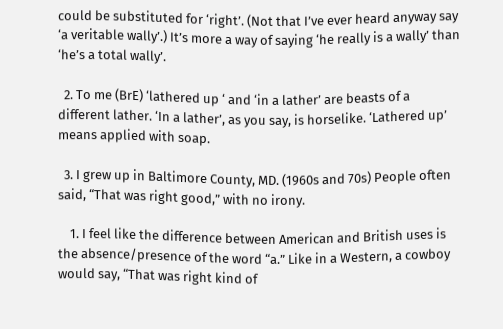could be substituted for ‘right’. (Not that I’ve ever heard anyway say ‘a veritable wally’.) It’s more a way of saying ‘he really is a wally’ than ‘he’s a total wally’.

  2. To me (BrE) ‘lathered up ‘ and ‘in a lather’ are beasts of a different lather. ‘In a lather’, as you say, is horselike. ‘Lathered up’ means applied with soap.

  3. I grew up in Baltimore County, MD. (1960s and 70s) People often said, “That was right good,” with no irony.

    1. I feel like the difference between American and British uses is the absence/presence of the word “a.” Like in a Western, a cowboy would say, “That was right kind of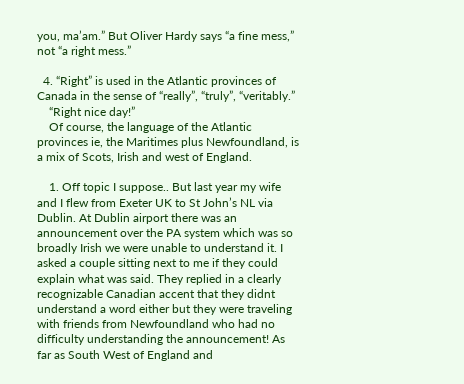you, ma’am.” But Oliver Hardy says “a fine mess,” not “a right mess.”

  4. “Right” is used in the Atlantic provinces of Canada in the sense of “really”, “truly”, “veritably.”
    “Right nice day!”
    Of course, the language of the Atlantic provinces ie, the Maritimes plus Newfoundland, is a mix of Scots, Irish and west of England.

    1. Off topic I suppose.. But last year my wife and I flew from Exeter UK to St John’s NL via Dublin. At Dublin airport there was an announcement over the PA system which was so broadly Irish we were unable to understand it. I asked a couple sitting next to me if they could explain what was said. They replied in a clearly recognizable Canadian accent that they didnt understand a word either but they were traveling with friends from Newfoundland who had no difficulty understanding the announcement! As far as South West of England and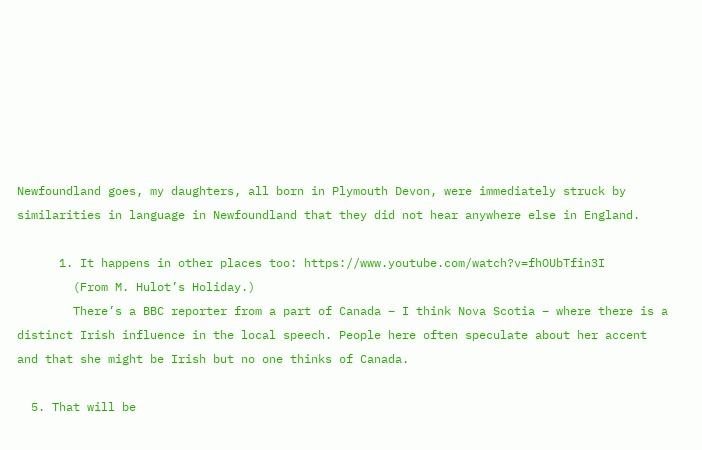Newfoundland goes, my daughters, all born in Plymouth Devon, were immediately struck by similarities in language in Newfoundland that they did not hear anywhere else in England.

      1. It happens in other places too: https://www.youtube.com/watch?v=fhOUbTfin3I
        (From M. Hulot’s Holiday.)
        There’s a BBC reporter from a part of Canada – I think Nova Scotia – where there is a distinct Irish influence in the local speech. People here often speculate about her accent and that she might be Irish but no one thinks of Canada.

  5. That will be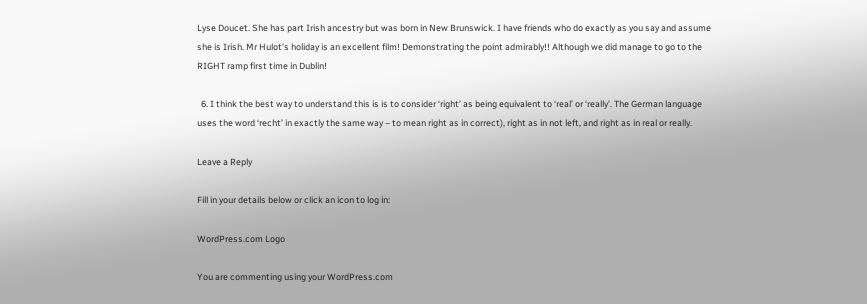Lyse Doucet. She has part Irish ancestry but was born in New Brunswick. I have friends who do exactly as you say and assume she is Irish. Mr Hulot’s holiday is an excellent film! Demonstrating the point admirably!! Although we did manage to go to the RIGHT ramp first time in Dublin!

  6. I think the best way to understand this is is to consider ‘right’ as being equivalent to ‘real’ or ‘really’. The German language uses the word ‘recht’ in exactly the same way – to mean right as in correct), right as in not left, and right as in real or really.

Leave a Reply

Fill in your details below or click an icon to log in:

WordPress.com Logo

You are commenting using your WordPress.com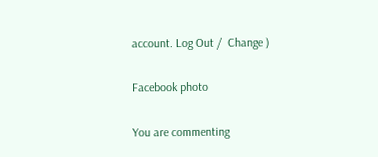account. Log Out /  Change )

Facebook photo

You are commenting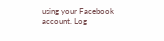using your Facebook account. Log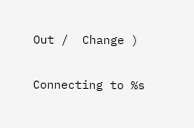Out /  Change )

Connecting to %s